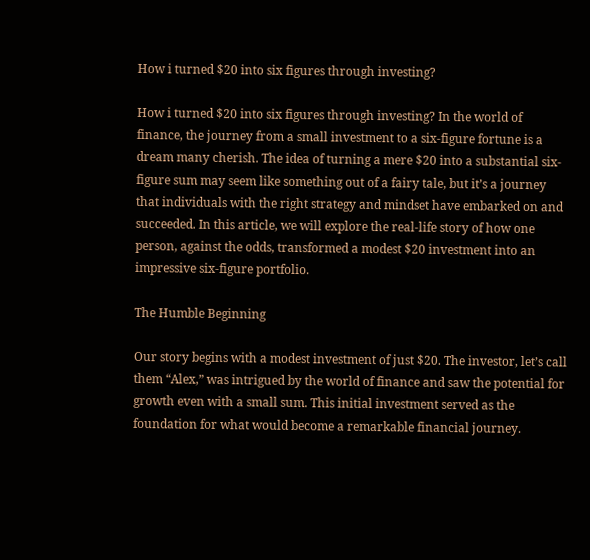How i turned $20 into six figures through investing?

How i turned $20 into six figures through investing? In the world of finance, the journey from a small investment to a six-figure fortune is a dream many cherish. The idea of turning a mere $20 into a substantial six-figure sum may seem like something out of a fairy tale, but it’s a journey that individuals with the right strategy and mindset have embarked on and succeeded. In this article, we will explore the real-life story of how one person, against the odds, transformed a modest $20 investment into an impressive six-figure portfolio.

The Humble Beginning

Our story begins with a modest investment of just $20. The investor, let’s call them “Alex,” was intrigued by the world of finance and saw the potential for growth even with a small sum. This initial investment served as the foundation for what would become a remarkable financial journey.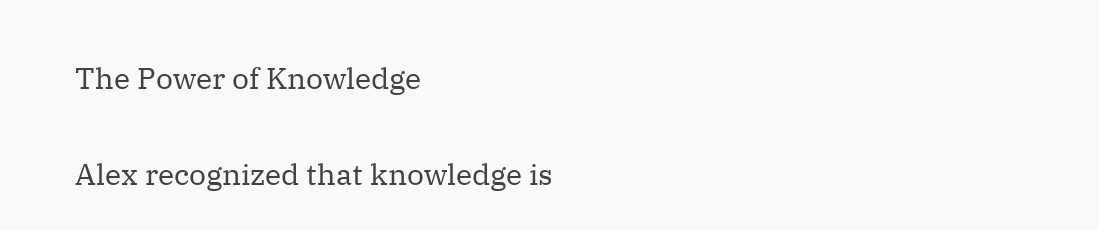The Power of Knowledge

Alex recognized that knowledge is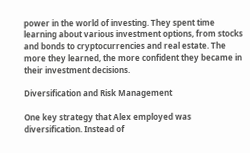power in the world of investing. They spent time learning about various investment options, from stocks and bonds to cryptocurrencies and real estate. The more they learned, the more confident they became in their investment decisions.

Diversification and Risk Management

One key strategy that Alex employed was diversification. Instead of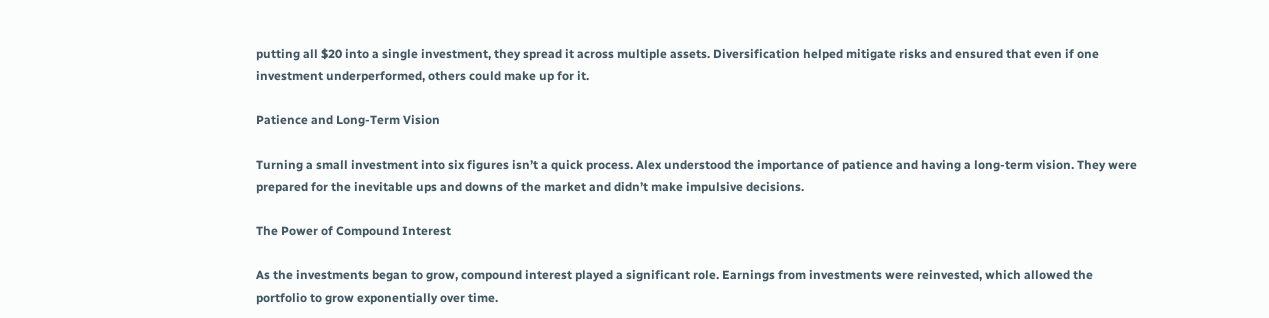putting all $20 into a single investment, they spread it across multiple assets. Diversification helped mitigate risks and ensured that even if one investment underperformed, others could make up for it.

Patience and Long-Term Vision

Turning a small investment into six figures isn’t a quick process. Alex understood the importance of patience and having a long-term vision. They were prepared for the inevitable ups and downs of the market and didn’t make impulsive decisions.

The Power of Compound Interest

As the investments began to grow, compound interest played a significant role. Earnings from investments were reinvested, which allowed the portfolio to grow exponentially over time.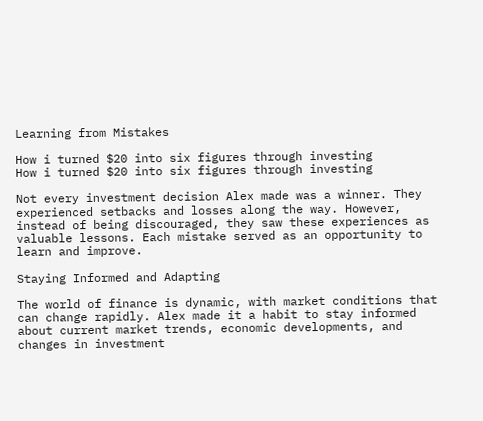Learning from Mistakes

How i turned $20 into six figures through investing
How i turned $20 into six figures through investing

Not every investment decision Alex made was a winner. They experienced setbacks and losses along the way. However, instead of being discouraged, they saw these experiences as valuable lessons. Each mistake served as an opportunity to learn and improve.

Staying Informed and Adapting

The world of finance is dynamic, with market conditions that can change rapidly. Alex made it a habit to stay informed about current market trends, economic developments, and changes in investment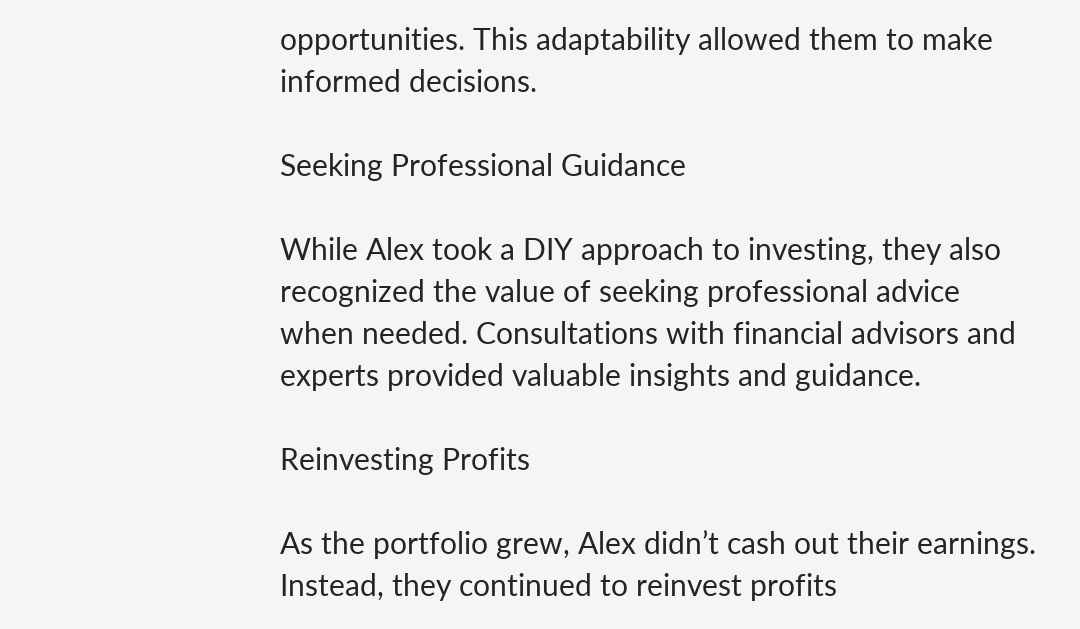opportunities. This adaptability allowed them to make informed decisions.

Seeking Professional Guidance

While Alex took a DIY approach to investing, they also recognized the value of seeking professional advice when needed. Consultations with financial advisors and experts provided valuable insights and guidance.

Reinvesting Profits

As the portfolio grew, Alex didn’t cash out their earnings. Instead, they continued to reinvest profits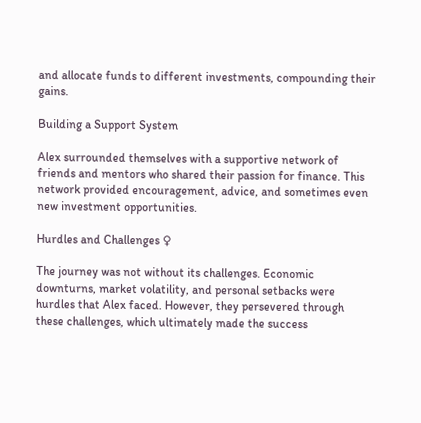and allocate funds to different investments, compounding their gains.

Building a Support System

Alex surrounded themselves with a supportive network of friends and mentors who shared their passion for finance. This network provided encouragement, advice, and sometimes even new investment opportunities.

Hurdles and Challenges ♀

The journey was not without its challenges. Economic downturns, market volatility, and personal setbacks were hurdles that Alex faced. However, they persevered through these challenges, which ultimately made the success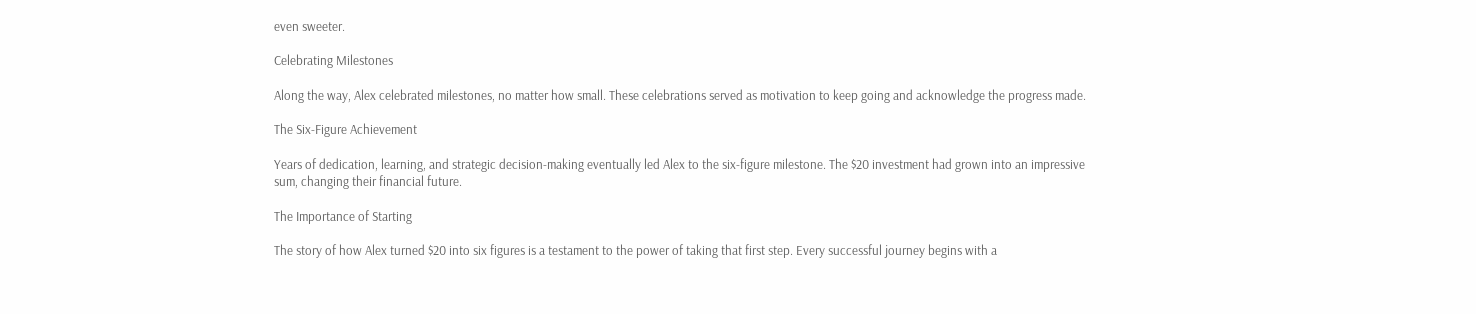even sweeter.

Celebrating Milestones

Along the way, Alex celebrated milestones, no matter how small. These celebrations served as motivation to keep going and acknowledge the progress made.

The Six-Figure Achievement

Years of dedication, learning, and strategic decision-making eventually led Alex to the six-figure milestone. The $20 investment had grown into an impressive sum, changing their financial future.

The Importance of Starting

The story of how Alex turned $20 into six figures is a testament to the power of taking that first step. Every successful journey begins with a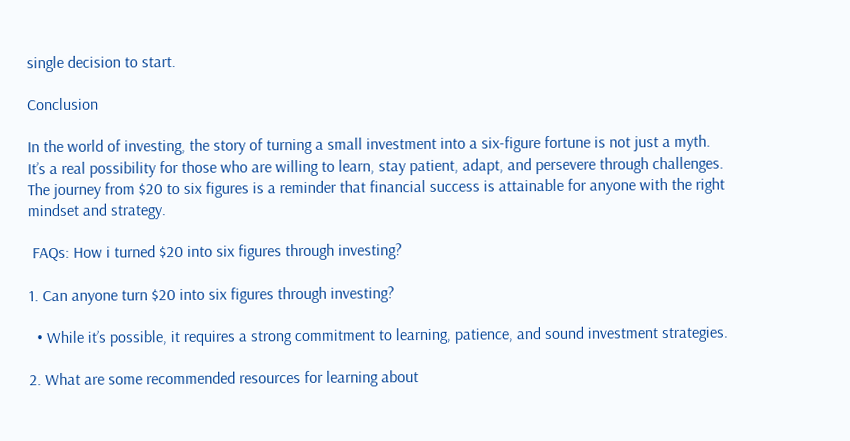single decision to start.

Conclusion

In the world of investing, the story of turning a small investment into a six-figure fortune is not just a myth. It’s a real possibility for those who are willing to learn, stay patient, adapt, and persevere through challenges. The journey from $20 to six figures is a reminder that financial success is attainable for anyone with the right mindset and strategy.

 FAQs: How i turned $20 into six figures through investing?

1. Can anyone turn $20 into six figures through investing?

  • While it’s possible, it requires a strong commitment to learning, patience, and sound investment strategies.

2. What are some recommended resources for learning about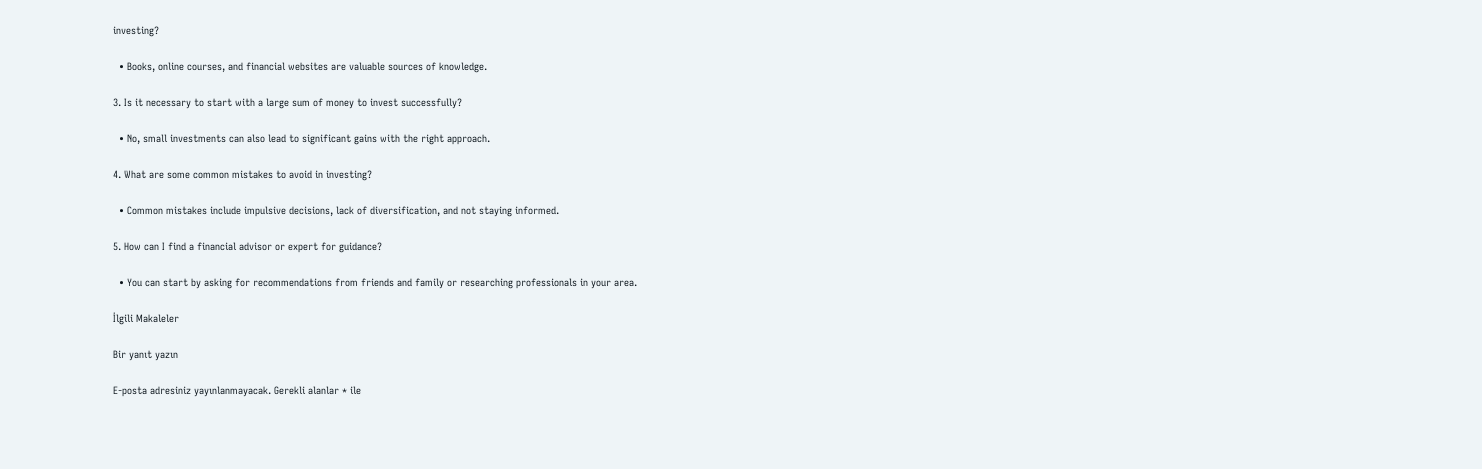investing?

  • Books, online courses, and financial websites are valuable sources of knowledge.

3. Is it necessary to start with a large sum of money to invest successfully?

  • No, small investments can also lead to significant gains with the right approach.

4. What are some common mistakes to avoid in investing?

  • Common mistakes include impulsive decisions, lack of diversification, and not staying informed.

5. How can I find a financial advisor or expert for guidance?

  • You can start by asking for recommendations from friends and family or researching professionals in your area.

İlgili Makaleler

Bir yanıt yazın

E-posta adresiniz yayınlanmayacak. Gerekli alanlar * ile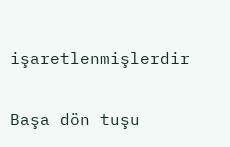işaretlenmişlerdir

Başa dön tuşu